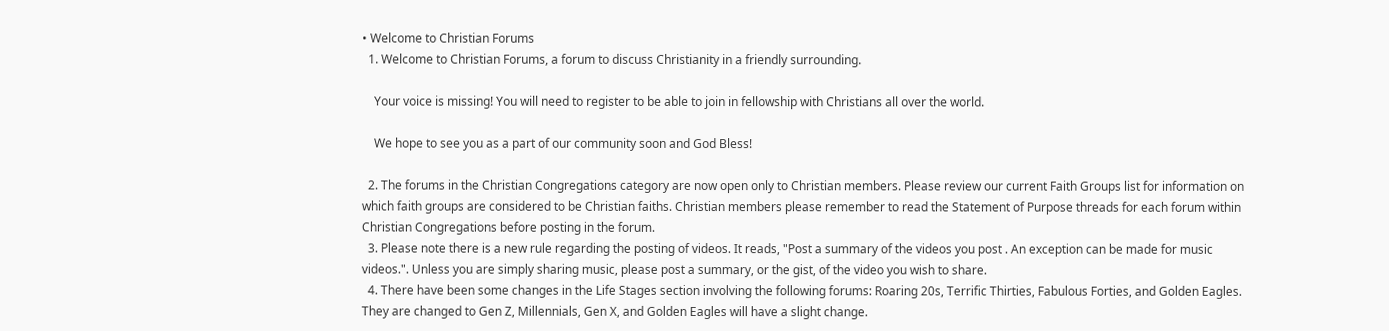• Welcome to Christian Forums
  1. Welcome to Christian Forums, a forum to discuss Christianity in a friendly surrounding.

    Your voice is missing! You will need to register to be able to join in fellowship with Christians all over the world.

    We hope to see you as a part of our community soon and God Bless!

  2. The forums in the Christian Congregations category are now open only to Christian members. Please review our current Faith Groups list for information on which faith groups are considered to be Christian faiths. Christian members please remember to read the Statement of Purpose threads for each forum within Christian Congregations before posting in the forum.
  3. Please note there is a new rule regarding the posting of videos. It reads, "Post a summary of the videos you post . An exception can be made for music videos.". Unless you are simply sharing music, please post a summary, or the gist, of the video you wish to share.
  4. There have been some changes in the Life Stages section involving the following forums: Roaring 20s, Terrific Thirties, Fabulous Forties, and Golden Eagles. They are changed to Gen Z, Millennials, Gen X, and Golden Eagles will have a slight change.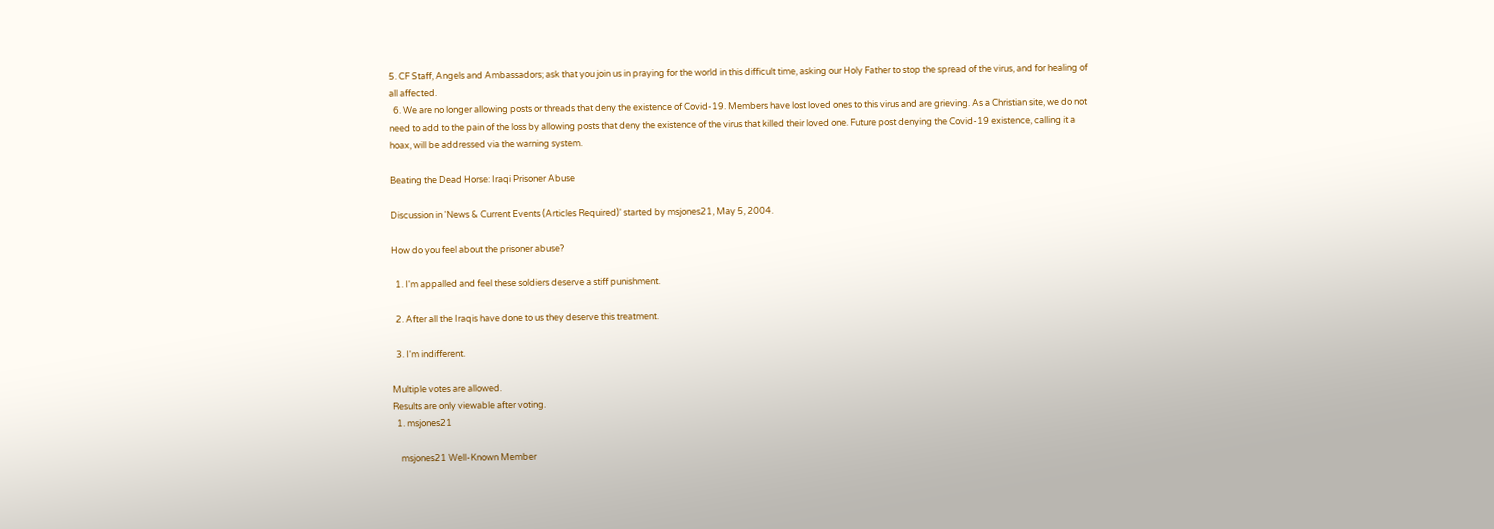5. CF Staff, Angels and Ambassadors; ask that you join us in praying for the world in this difficult time, asking our Holy Father to stop the spread of the virus, and for healing of all affected.
  6. We are no longer allowing posts or threads that deny the existence of Covid-19. Members have lost loved ones to this virus and are grieving. As a Christian site, we do not need to add to the pain of the loss by allowing posts that deny the existence of the virus that killed their loved one. Future post denying the Covid-19 existence, calling it a hoax, will be addressed via the warning system.

Beating the Dead Horse: Iraqi Prisoner Abuse

Discussion in 'News & Current Events (Articles Required)' started by msjones21, May 5, 2004.

How do you feel about the prisoner abuse?

  1. I'm appalled and feel these soldiers deserve a stiff punishment.

  2. After all the Iraqis have done to us they deserve this treatment.

  3. I'm indifferent.

Multiple votes are allowed.
Results are only viewable after voting.
  1. msjones21

    msjones21 Well-Known Member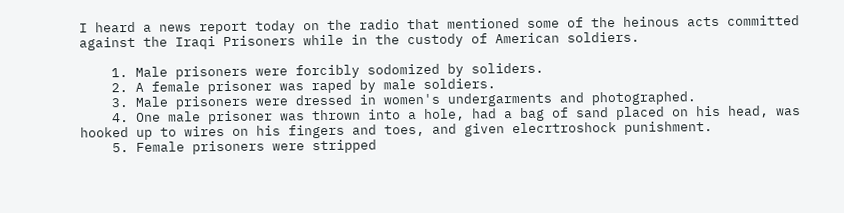I heard a news report today on the radio that mentioned some of the heinous acts committed against the Iraqi Prisoners while in the custody of American soldiers.

    1. Male prisoners were forcibly sodomized by soliders.
    2. A female prisoner was raped by male soldiers.
    3. Male prisoners were dressed in women's undergarments and photographed.
    4. One male prisoner was thrown into a hole, had a bag of sand placed on his head, was hooked up to wires on his fingers and toes, and given elecrtroshock punishment.
    5. Female prisoners were stripped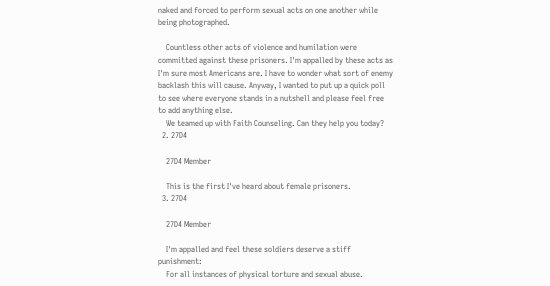naked and forced to perform sexual acts on one another while being photographed.

    Countless other acts of violence and humilation were committed against these prisoners. I'm appalled by these acts as I'm sure most Americans are. I have to wonder what sort of enemy backlash this will cause. Anyway, I wanted to put up a quick poll to see where everyone stands in a nutshell and please feel free to add anything else.
    We teamed up with Faith Counseling. Can they help you today?
  2. 27D4

    27D4 Member

    This is the first I've heard about female prisoners.
  3. 27D4

    27D4 Member

    I'm appalled and feel these soldiers deserve a stiff punishment:
    For all instances of physical torture and sexual abuse.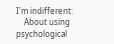I'm indifferent:
    About using psychological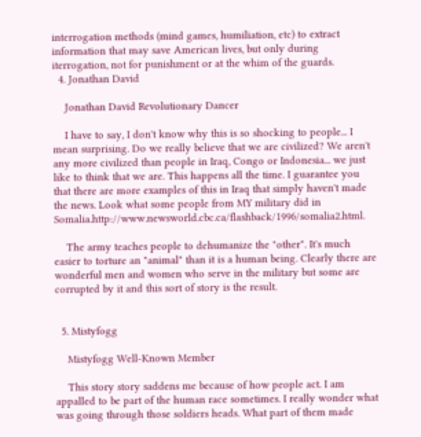interrogation methods (mind games, humiliation, etc) to extract information that may save American lives, but only during iterrogation, not for punishment or at the whim of the guards.
  4. Jonathan David

    Jonathan David Revolutionary Dancer

    I have to say, I don't know why this is so shocking to people... I mean surprising. Do we really believe that we are civilized? We aren't any more civilized than people in Iraq, Congo or Indonesia... we just like to think that we are. This happens all the time. I guarantee you that there are more examples of this in Iraq that simply haven't made the news. Look what some people from MY military did in Somalia.http://www.newsworld.cbc.ca/flashback/1996/somalia2.html.

    The army teaches people to dehumanize the "other". It's much easier to torture an "animal" than it is a human being. Clearly there are wonderful men and women who serve in the military but some are corrupted by it and this sort of story is the result.


  5. Mistyfogg

    Mistyfogg Well-Known Member

    This story story saddens me because of how people act. I am appalled to be part of the human race sometimes. I really wonder what was going through those soldiers heads. What part of them made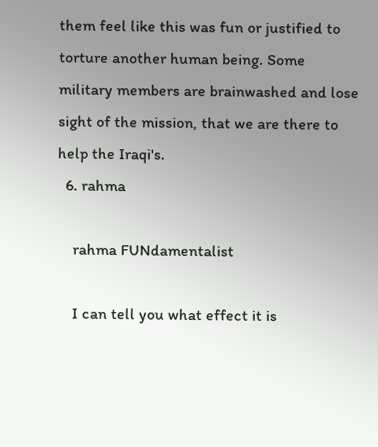them feel like this was fun or justified to torture another human being. Some military members are brainwashed and lose sight of the mission, that we are there to help the Iraqi's.
  6. rahma

    rahma FUNdamentalist

    I can tell you what effect it is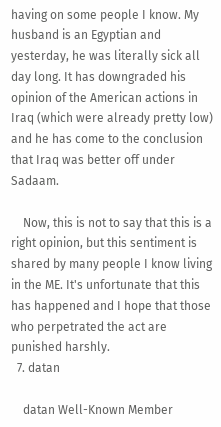having on some people I know. My husband is an Egyptian and yesterday, he was literally sick all day long. It has downgraded his opinion of the American actions in Iraq (which were already pretty low) and he has come to the conclusion that Iraq was better off under Sadaam.

    Now, this is not to say that this is a right opinion, but this sentiment is shared by many people I know living in the ME. It's unfortunate that this has happened and I hope that those who perpetrated the act are punished harshly.
  7. datan

    datan Well-Known Member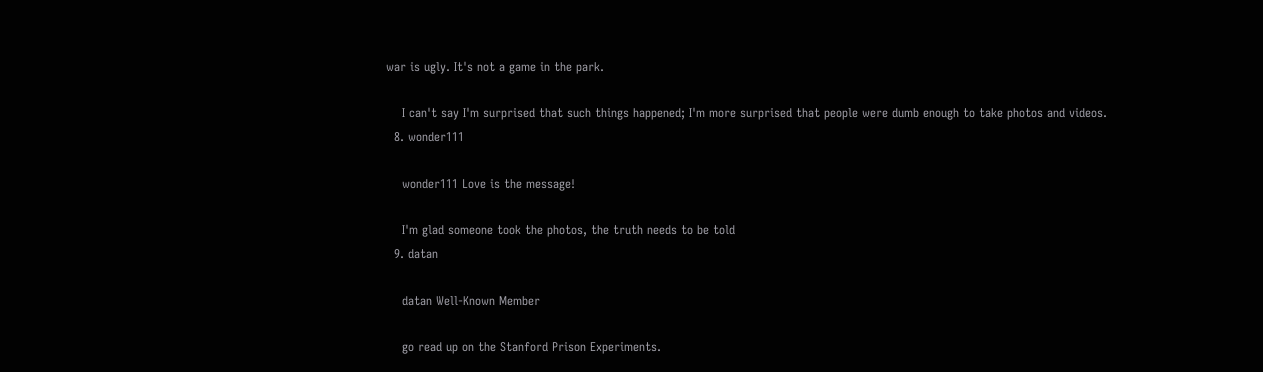war is ugly. It's not a game in the park.

    I can't say I'm surprised that such things happened; I'm more surprised that people were dumb enough to take photos and videos.
  8. wonder111

    wonder111 Love is the message!

    I'm glad someone took the photos, the truth needs to be told
  9. datan

    datan Well-Known Member

    go read up on the Stanford Prison Experiments.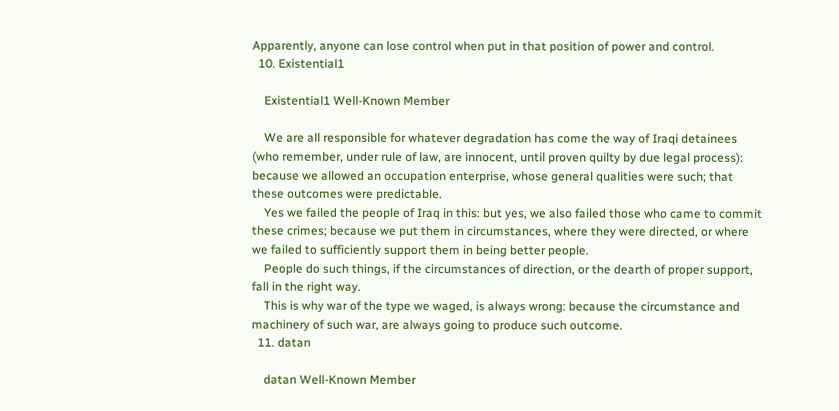Apparently, anyone can lose control when put in that position of power and control.
  10. Existential1

    Existential1 Well-Known Member

    We are all responsible for whatever degradation has come the way of Iraqi detainees (who remember, under rule of law, are innocent, until proven quilty by due legal process): because we allowed an occupation enterprise, whose general qualities were such; that these outcomes were predictable.
    Yes we failed the people of Iraq in this: but yes, we also failed those who came to commit these crimes; because we put them in circumstances, where they were directed, or where we failed to sufficiently support them in being better people.
    People do such things, if the circumstances of direction, or the dearth of proper support, fall in the right way.
    This is why war of the type we waged, is always wrong: because the circumstance and machinery of such war, are always going to produce such outcome.
  11. datan

    datan Well-Known Member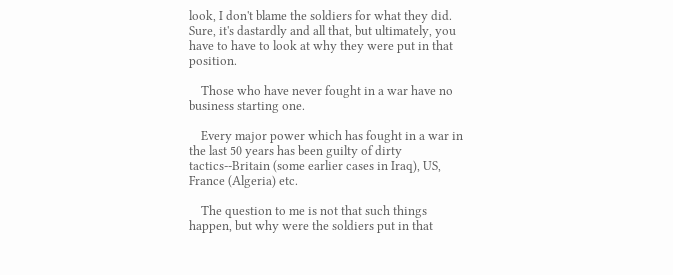look, I don't blame the soldiers for what they did. Sure, it's dastardly and all that, but ultimately, you have to have to look at why they were put in that position.

    Those who have never fought in a war have no business starting one.

    Every major power which has fought in a war in the last 50 years has been guilty of dirty tactics--Britain (some earlier cases in Iraq), US, France (Algeria) etc.

    The question to me is not that such things happen, but why were the soldiers put in that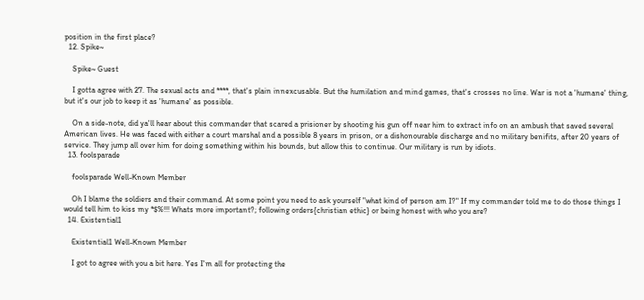position in the first place?
  12. Spike~

    Spike~ Guest

    I gotta agree with 27. The sexual acts and ****, that's plain innexcusable. But the humilation and mind games, that's crosses no line. War is not a 'humane' thing, but it's our job to keep it as 'humane' as possible.

    On a side-note, did ya'll hear about this commander that scared a prisioner by shooting his gun off near him to extract info on an ambush that saved several American lives. He was faced with either a court marshal and a possible 8 years in prison, or a dishonourable discharge and no military benifits, after 20 years of service. They jump all over him for doing something within his bounds, but allow this to continue. Our military is run by idiots.
  13. foolsparade

    foolsparade Well-Known Member

    Oh I blame the soldiers and their command. At some point you need to ask yourself "what kind of person am I?" If my commander told me to do those things I would tell him to kiss my *$%!!! Whats more important?; following orders{christian ethic} or being honest with who you are?
  14. Existential1

    Existential1 Well-Known Member

    I got to agree with you a bit here. Yes I'm all for protecting the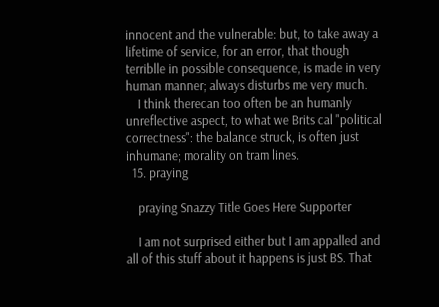innocent and the vulnerable: but, to take away a lifetime of service, for an error, that though terriblle in possible consequence, is made in very human manner; always disturbs me very much.
    I think therecan too often be an humanly unreflective aspect, to what we Brits cal "political correctness": the balance struck, is often just inhumane; morality on tram lines.
  15. praying

    praying Snazzy Title Goes Here Supporter

    I am not surprised either but I am appalled and all of this stuff about it happens is just BS. That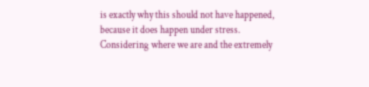is exactly why this should not have happened, because it does happen under stress. Considering where we are and the extremely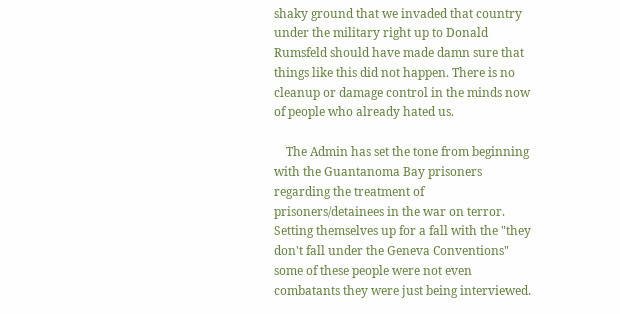shaky ground that we invaded that country under the military right up to Donald Rumsfeld should have made damn sure that things like this did not happen. There is no cleanup or damage control in the minds now of people who already hated us.

    The Admin has set the tone from beginning with the Guantanoma Bay prisoners regarding the treatment of prisoners/detainees in the war on terror. Setting themselves up for a fall with the "they don't fall under the Geneva Conventions" some of these people were not even combatants they were just being interviewed.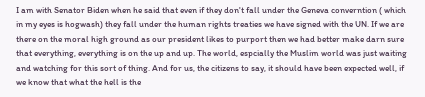I am with Senator Biden when he said that even if they don't fall under the Geneva converntion ( which in my eyes is hogwash) they fall under the human rights treaties we have signed with the UN. If we are there on the moral high ground as our president likes to purport then we had better make darn sure that everything, everything is on the up and up. The world, espcially the Muslim world was just waiting and watching for this sort of thing. And for us, the citizens to say, it should have been expected well, if we know that what the hell is the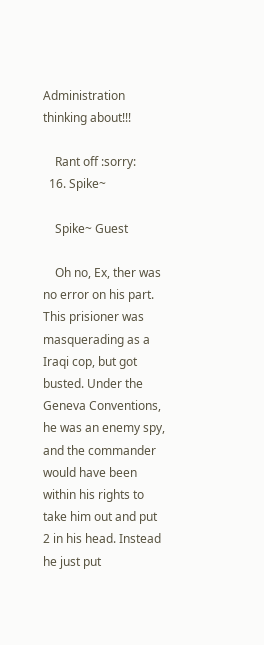Administration thinking about!!!

    Rant off :sorry:
  16. Spike~

    Spike~ Guest

    Oh no, Ex, ther was no error on his part. This prisioner was masquerading as a Iraqi cop, but got busted. Under the Geneva Conventions, he was an enemy spy, and the commander would have been within his rights to take him out and put 2 in his head. Instead he just put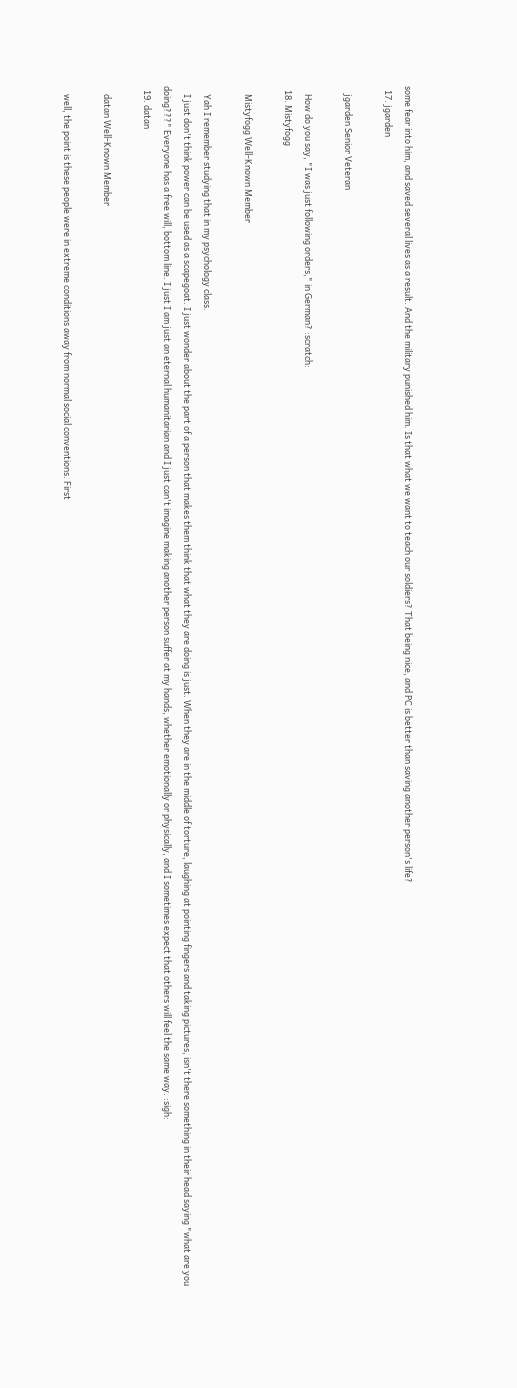some fear into him, and saved several lives as a result. And the military punished him. Is that what we want to teach our soldiers? That being nice, and PC is better than saving another person's life?
  17. jgarden

    jgarden Senior Veteran

    How do you say, "I was just following orders," in German? :scratch:
  18. Mistyfogg

    Mistyfogg Well-Known Member

    Yah I remember studying that in my psychology class.
    I just don't think power can be used as a scapegoat. I just wonder about the part of a person that makes them think that what they are doing is just. When they are in the middle of torture, laughing at pointing fingers and taking pictures, isn't there something in their head saying "what are you doing???" Everyone has a free will, bottom line. I just I am just an eternal humanitarian and I just can't imagine making another person suffer at my hands, whether emotionally or physically, and I sometimes expect that others will feel the same way. :sigh:
  19. datan

    datan Well-Known Member

    well, the point is these people were in extreme conditions away from normal social conventions. First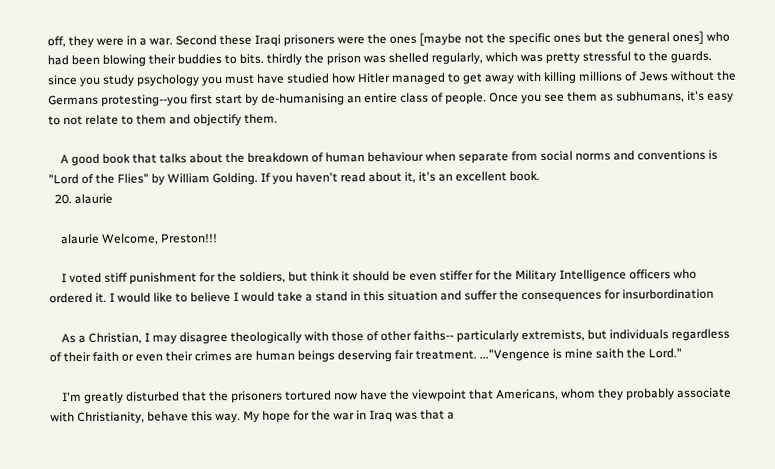off, they were in a war. Second these Iraqi prisoners were the ones [maybe not the specific ones but the general ones] who had been blowing their buddies to bits. thirdly the prison was shelled regularly, which was pretty stressful to the guards. since you study psychology you must have studied how Hitler managed to get away with killing millions of Jews without the Germans protesting--you first start by de-humanising an entire class of people. Once you see them as subhumans, it's easy to not relate to them and objectify them.

    A good book that talks about the breakdown of human behaviour when separate from social norms and conventions is "Lord of the Flies" by William Golding. If you haven't read about it, it's an excellent book.
  20. alaurie

    alaurie Welcome, Preston!!!

    I voted stiff punishment for the soldiers, but think it should be even stiffer for the Military Intelligence officers who ordered it. I would like to believe I would take a stand in this situation and suffer the consequences for insurbordination

    As a Christian, I may disagree theologically with those of other faiths-- particularly extremists, but individuals regardless of their faith or even their crimes are human beings deserving fair treatment. ..."Vengence is mine saith the Lord."

    I'm greatly disturbed that the prisoners tortured now have the viewpoint that Americans, whom they probably associate with Christianity, behave this way. My hope for the war in Iraq was that a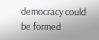democracy could be formed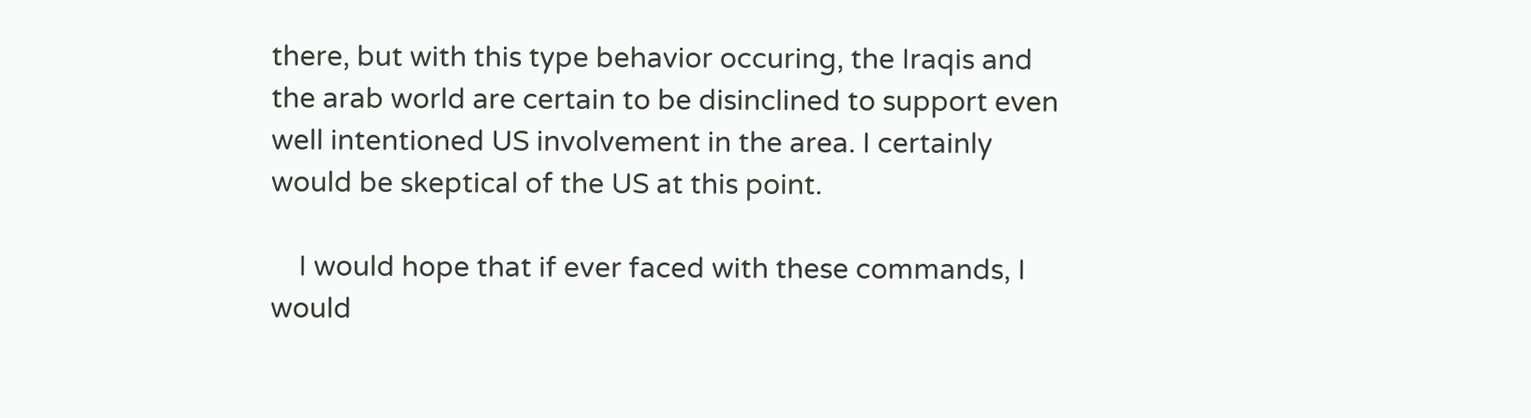there, but with this type behavior occuring, the Iraqis and the arab world are certain to be disinclined to support even well intentioned US involvement in the area. I certainly would be skeptical of the US at this point.

    I would hope that if ever faced with these commands, I would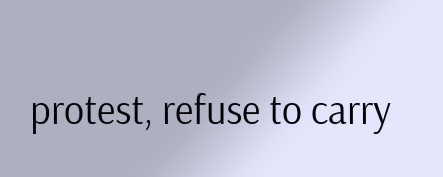protest, refuse to carry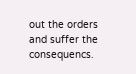out the orders and suffer the consequencs.